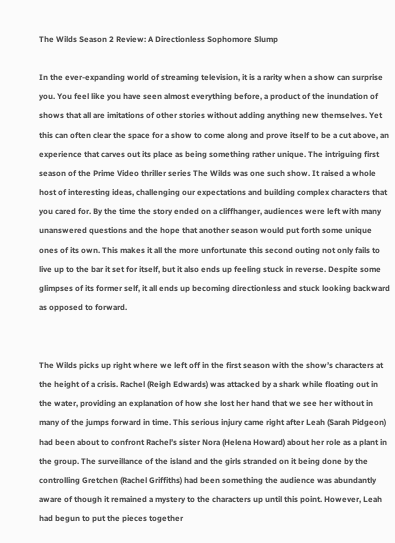The Wilds Season 2 Review: A Directionless Sophomore Slump

In the ever-expanding world of streaming television, it is a rarity when a show can surprise you. You feel like you have seen almost everything before, a product of the inundation of shows that all are imitations of other stories without adding anything new themselves. Yet this can often clear the space for a show to come along and prove itself to be a cut above, an experience that carves out its place as being something rather unique. The intriguing first season of the Prime Video thriller series The Wilds was one such show. It raised a whole host of interesting ideas, challenging our expectations and building complex characters that you cared for. By the time the story ended on a cliffhanger, audiences were left with many unanswered questions and the hope that another season would put forth some unique ones of its own. This makes it all the more unfortunate this second outing not only fails to live up to the bar it set for itself, but it also ends up feeling stuck in reverse. Despite some glimpses of its former self, it all ends up becoming directionless and stuck looking backward as opposed to forward.


The Wilds picks up right where we left off in the first season with the show’s characters at the height of a crisis. Rachel (Reigh Edwards) was attacked by a shark while floating out in the water, providing an explanation of how she lost her hand that we see her without in many of the jumps forward in time. This serious injury came right after Leah (Sarah Pidgeon) had been about to confront Rachel’s sister Nora (Helena Howard) about her role as a plant in the group. The surveillance of the island and the girls stranded on it being done by the controlling Gretchen (Rachel Griffiths) had been something the audience was abundantly aware of though it remained a mystery to the characters up until this point. However, Leah had begun to put the pieces together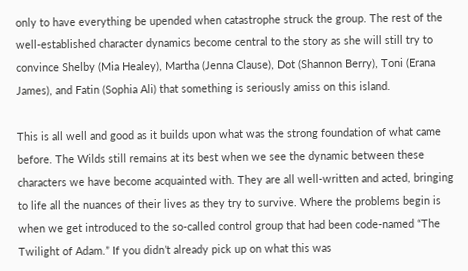only to have everything be upended when catastrophe struck the group. The rest of the well-established character dynamics become central to the story as she will still try to convince Shelby (Mia Healey), Martha (Jenna Clause), Dot (Shannon Berry), Toni (Erana James), and Fatin (Sophia Ali) that something is seriously amiss on this island.

This is all well and good as it builds upon what was the strong foundation of what came before. The Wilds still remains at its best when we see the dynamic between these characters we have become acquainted with. They are all well-written and acted, bringing to life all the nuances of their lives as they try to survive. Where the problems begin is when we get introduced to the so-called control group that had been code-named “The Twilight of Adam.” If you didn’t already pick up on what this was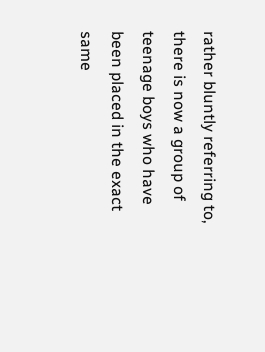rather bluntly referring to, there is now a group of teenage boys who have been placed in the exact same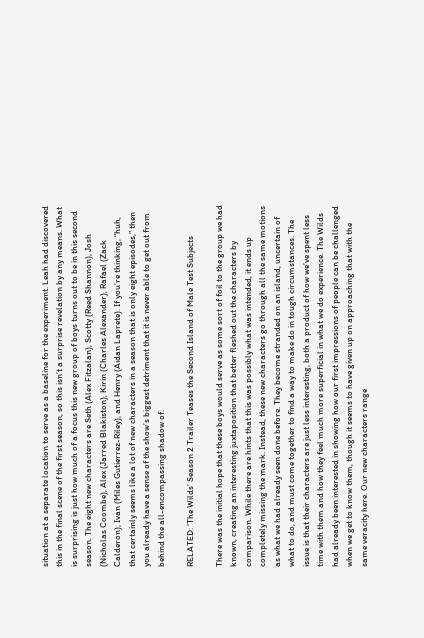situation at a separate location to serve as a baseline for the experiment. Leah had discovered this in the final scene of the first season, so this isn’t a surprise revelation by any means. What is surprising is just how much of a focus this new group of boys turns out to be in this second season. The eight new characters are Seth (Alex Fitzalan), Scotty (Reed Shannon), Josh (Nicholas Coombe), Alex (Jarred Blakiston), Kirin (Charles Alexander), Rafael (Zack Calderon), Ivan (Miles Gutierrez-Riley), and Henry (Aidan Laprete). If you’re thinking, “huh, that certainly seems like a lot of new characters in a season that is only eight episodes,” then you already have a sense of the show’s biggest detriment that it is never able to get out from behind the all-encompassing shadow of.

RELATED: ‘The Wilds’ Season 2 Trailer Teases the Second Island of Male Test Subjects

There was the initial hope that these boys would serve as some sort of foil to the group we had known, creating an interesting juxtaposition that better fleshed out the characters by comparison. While there are hints that this was possibly what was intended, it ends up completely missing the mark. Instead, these new characters go through all the same motions as what we had already seen done before. They become stranded on an island, uncertain of what to do, and must come together to find a way to make do in tough circumstances. The issue is that their characters are just less interesting, both a product of how we’ve spent less time with them and how they feel much more superficial in what we do experience. The Wilds had already been interested in showing how our first impressions of people can be challenged when we get to know them, though it seems to have given up on approaching that with the same veracity here. Our new characters range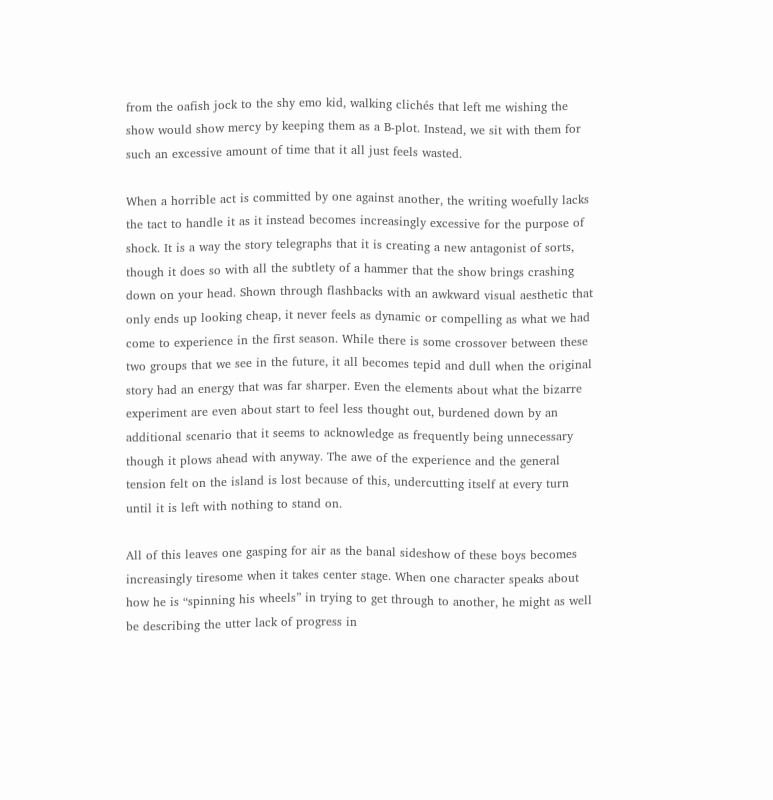from the oafish jock to the shy emo kid, walking clichés that left me wishing the show would show mercy by keeping them as a B-plot. Instead, we sit with them for such an excessive amount of time that it all just feels wasted.

When a horrible act is committed by one against another, the writing woefully lacks the tact to handle it as it instead becomes increasingly excessive for the purpose of shock. It is a way the story telegraphs that it is creating a new antagonist of sorts, though it does so with all the subtlety of a hammer that the show brings crashing down on your head. Shown through flashbacks with an awkward visual aesthetic that only ends up looking cheap, it never feels as dynamic or compelling as what we had come to experience in the first season. While there is some crossover between these two groups that we see in the future, it all becomes tepid and dull when the original story had an energy that was far sharper. Even the elements about what the bizarre experiment are even about start to feel less thought out, burdened down by an additional scenario that it seems to acknowledge as frequently being unnecessary though it plows ahead with anyway. The awe of the experience and the general tension felt on the island is lost because of this, undercutting itself at every turn until it is left with nothing to stand on.

All of this leaves one gasping for air as the banal sideshow of these boys becomes increasingly tiresome when it takes center stage. When one character speaks about how he is “spinning his wheels” in trying to get through to another, he might as well be describing the utter lack of progress in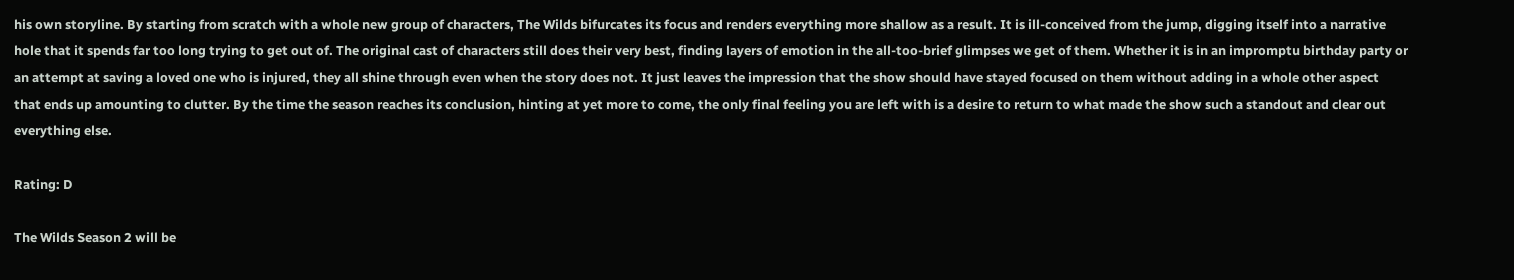his own storyline. By starting from scratch with a whole new group of characters, The Wilds bifurcates its focus and renders everything more shallow as a result. It is ill-conceived from the jump, digging itself into a narrative hole that it spends far too long trying to get out of. The original cast of characters still does their very best, finding layers of emotion in the all-too-brief glimpses we get of them. Whether it is in an impromptu birthday party or an attempt at saving a loved one who is injured, they all shine through even when the story does not. It just leaves the impression that the show should have stayed focused on them without adding in a whole other aspect that ends up amounting to clutter. By the time the season reaches its conclusion, hinting at yet more to come, the only final feeling you are left with is a desire to return to what made the show such a standout and clear out everything else.

Rating: D

The Wilds Season 2 will be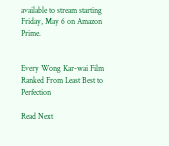available to stream starting Friday, May 6 on Amazon Prime.


Every Wong Kar-wai Film Ranked From Least Best to Perfection

Read Next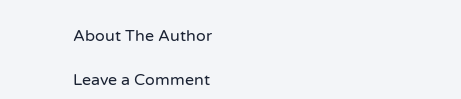About The Author

Leave a Comment